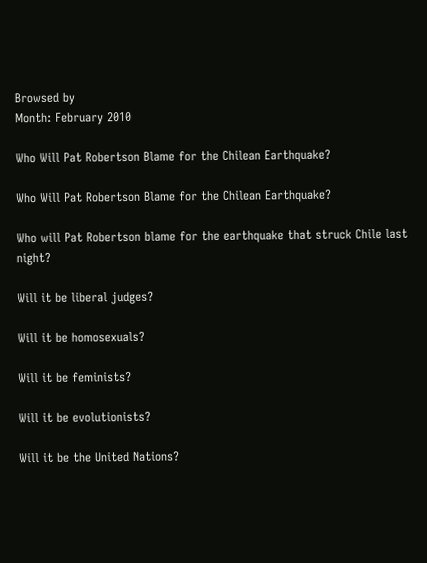Browsed by
Month: February 2010

Who Will Pat Robertson Blame for the Chilean Earthquake?

Who Will Pat Robertson Blame for the Chilean Earthquake?

Who will Pat Robertson blame for the earthquake that struck Chile last night?

Will it be liberal judges?

Will it be homosexuals?

Will it be feminists?

Will it be evolutionists?

Will it be the United Nations?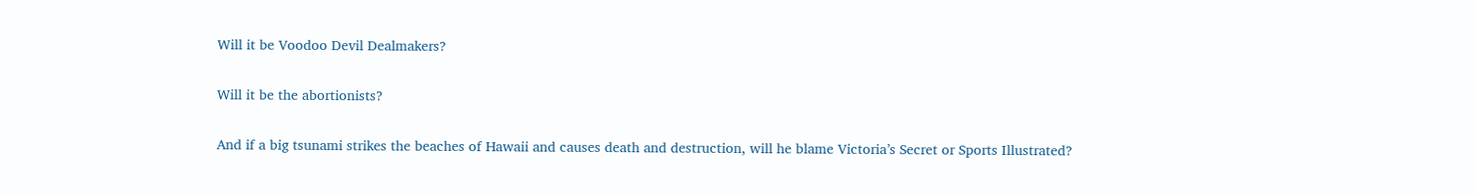Will it be Voodoo Devil Dealmakers?

Will it be the abortionists?

And if a big tsunami strikes the beaches of Hawaii and causes death and destruction, will he blame Victoria’s Secret or Sports Illustrated?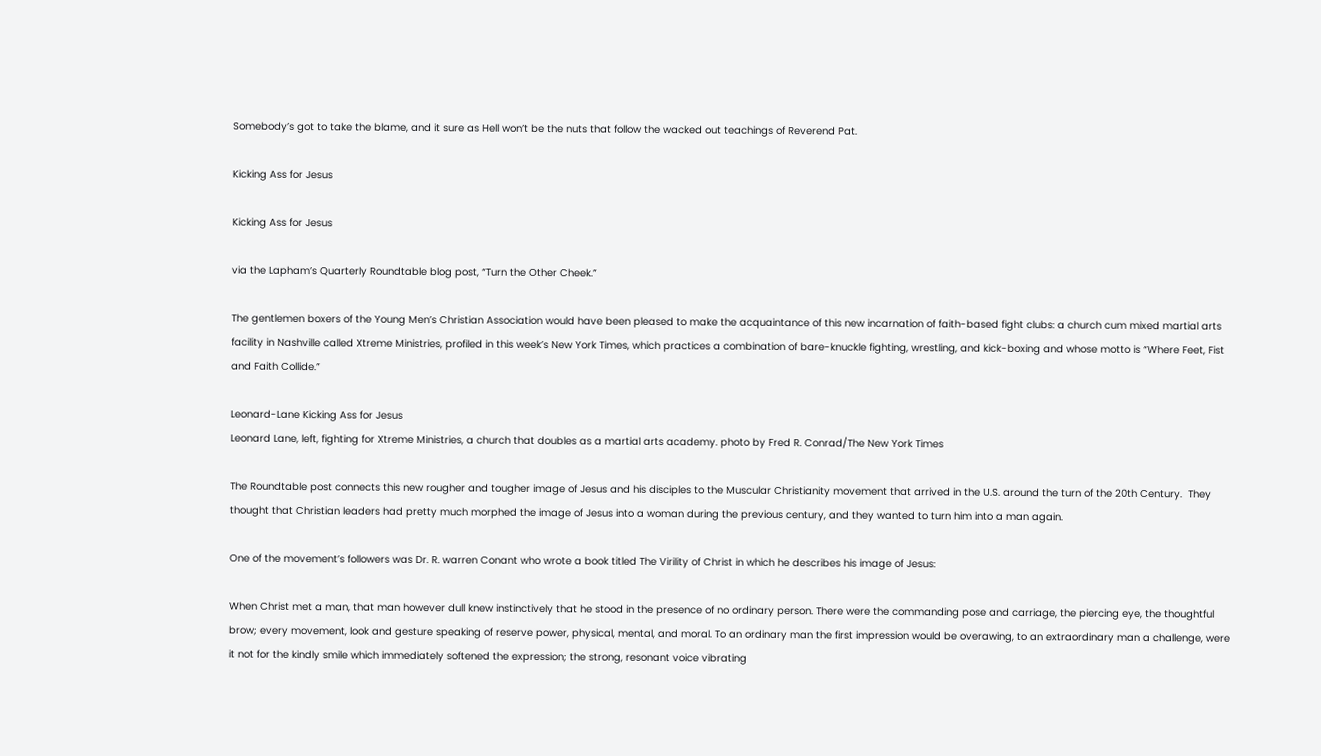Somebody’s got to take the blame, and it sure as Hell won’t be the nuts that follow the wacked out teachings of Reverend Pat.

Kicking Ass for Jesus

Kicking Ass for Jesus

via the Lapham’s Quarterly Roundtable blog post, “Turn the Other Cheek.”

The gentlemen boxers of the Young Men’s Christian Association would have been pleased to make the acquaintance of this new incarnation of faith-based fight clubs: a church cum mixed martial arts facility in Nashville called Xtreme Ministries, profiled in this week’s New York Times, which practices a combination of bare-knuckle fighting, wrestling, and kick-boxing and whose motto is “Where Feet, Fist and Faith Collide.”

Leonard-Lane Kicking Ass for Jesus
Leonard Lane, left, fighting for Xtreme Ministries, a church that doubles as a martial arts academy. photo by Fred R. Conrad/The New York Times

The Roundtable post connects this new rougher and tougher image of Jesus and his disciples to the Muscular Christianity movement that arrived in the U.S. around the turn of the 20th Century.  They thought that Christian leaders had pretty much morphed the image of Jesus into a woman during the previous century, and they wanted to turn him into a man again.

One of the movement’s followers was Dr. R. warren Conant who wrote a book titled The Virility of Christ in which he describes his image of Jesus:

When Christ met a man, that man however dull knew instinctively that he stood in the presence of no ordinary person. There were the commanding pose and carriage, the piercing eye, the thoughtful brow; every movement, look and gesture speaking of reserve power, physical, mental, and moral. To an ordinary man the first impression would be overawing, to an extraordinary man a challenge, were it not for the kindly smile which immediately softened the expression; the strong, resonant voice vibrating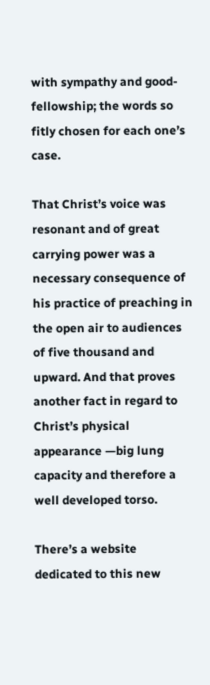with sympathy and good-fellowship; the words so fitly chosen for each one’s case.

That Christ’s voice was resonant and of great carrying power was a necessary consequence of his practice of preaching in the open air to audiences of five thousand and upward. And that proves another fact in regard to Christ’s physical appearance —big lung capacity and therefore a well developed torso.

There’s a website dedicated to this new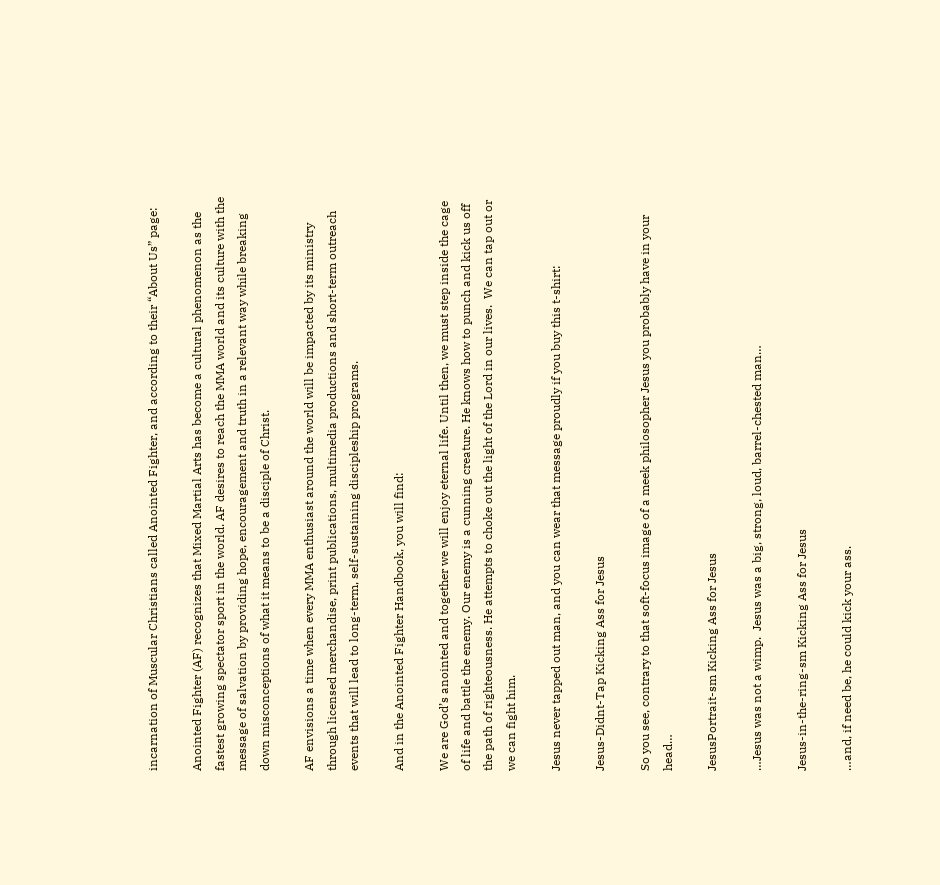incarnation of Muscular Christians called Anointed Fighter, and according to their “About Us” page:

Anointed Fighter (AF) recognizes that Mixed Martial Arts has become a cultural phenomenon as the fastest growing spectator sport in the world. AF desires to reach the MMA world and its culture with the message of salvation by providing hope, encouragement and truth in a relevant way while breaking down misconceptions of what it means to be a disciple of Christ.

AF envisions a time when every MMA enthusiast around the world will be impacted by its ministry through licensed merchandise, print publications, multimedia productions and short-term outreach events that will lead to long-term, self-sustaining discipleship programs.

And in the Anointed Fighter Handbook, you will find:

We are God’s anointed and together we will enjoy eternal life. Until then, we must step inside the cage of life and battle the enemy. Our enemy is a cunning creature. He knows how to punch and kick us off the path of righteousness. He attempts to choke out the light of the Lord in our lives.  We can tap out or we can fight him.

Jesus never tapped out man, and you can wear that message proudly if you buy this t-shirt:

Jesus-Didnt-Tap Kicking Ass for Jesus

So you see, contrary to that soft-focus image of a meek philosopher Jesus you probably have in your head…

JesusPortrait-sm Kicking Ass for Jesus

…Jesus was not a wimp.  Jesus was a big, strong, loud, barrel-chested man…

Jesus-in-the-ring-sm Kicking Ass for Jesus

…and, if need be, he could kick your ass.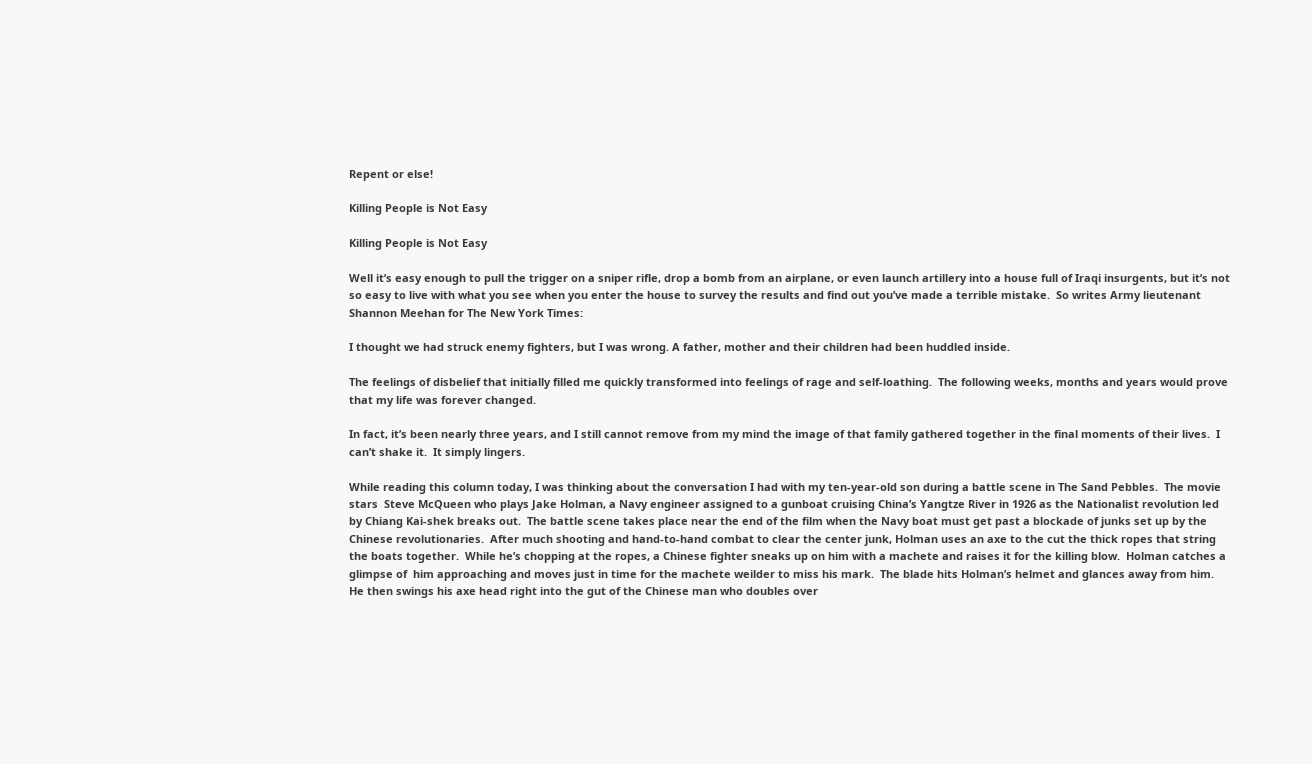Repent or else!

Killing People is Not Easy

Killing People is Not Easy

Well it’s easy enough to pull the trigger on a sniper rifle, drop a bomb from an airplane, or even launch artillery into a house full of Iraqi insurgents, but it’s not so easy to live with what you see when you enter the house to survey the results and find out you’ve made a terrible mistake.  So writes Army lieutenant Shannon Meehan for The New York Times:

I thought we had struck enemy fighters, but I was wrong. A father, mother and their children had been huddled inside.

The feelings of disbelief that initially filled me quickly transformed into feelings of rage and self-loathing.  The following weeks, months and years would prove that my life was forever changed.

In fact, it’s been nearly three years, and I still cannot remove from my mind the image of that family gathered together in the final moments of their lives.  I can’t shake it.  It simply lingers.

While reading this column today, I was thinking about the conversation I had with my ten-year-old son during a battle scene in The Sand Pebbles.  The movie stars  Steve McQueen who plays Jake Holman, a Navy engineer assigned to a gunboat cruising China’s Yangtze River in 1926 as the Nationalist revolution led by Chiang Kai-shek breaks out.  The battle scene takes place near the end of the film when the Navy boat must get past a blockade of junks set up by the Chinese revolutionaries.  After much shooting and hand-to-hand combat to clear the center junk, Holman uses an axe to the cut the thick ropes that string the boats together.  While he’s chopping at the ropes, a Chinese fighter sneaks up on him with a machete and raises it for the killing blow.  Holman catches a glimpse of  him approaching and moves just in time for the machete weilder to miss his mark.  The blade hits Holman’s helmet and glances away from him.  He then swings his axe head right into the gut of the Chinese man who doubles over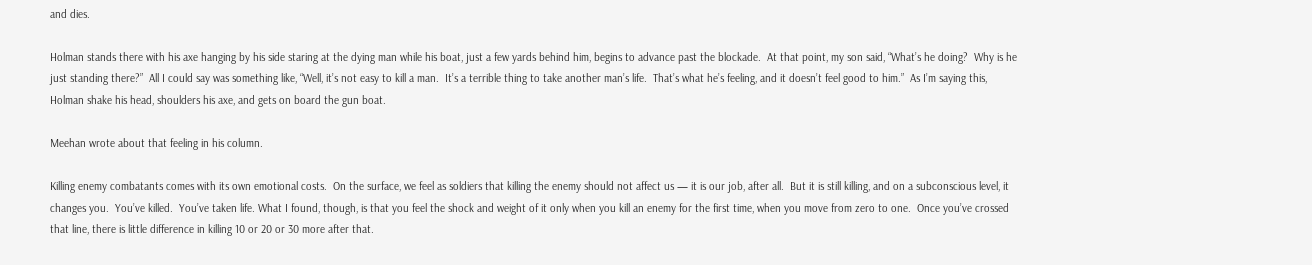and dies.

Holman stands there with his axe hanging by his side staring at the dying man while his boat, just a few yards behind him, begins to advance past the blockade.  At that point, my son said, “What’s he doing?  Why is he just standing there?”  All I could say was something like, “Well, it’s not easy to kill a man.  It’s a terrible thing to take another man’s life.  That’s what he’s feeling, and it doesn’t feel good to him.”  As I’m saying this, Holman shake his head, shoulders his axe, and gets on board the gun boat.

Meehan wrote about that feeling in his column.

Killing enemy combatants comes with its own emotional costs.  On the surface, we feel as soldiers that killing the enemy should not affect us — it is our job, after all.  But it is still killing, and on a subconscious level, it changes you.  You’ve killed.  You’ve taken life. What I found, though, is that you feel the shock and weight of it only when you kill an enemy for the first time, when you move from zero to one.  Once you’ve crossed that line, there is little difference in killing 10 or 20 or 30 more after that.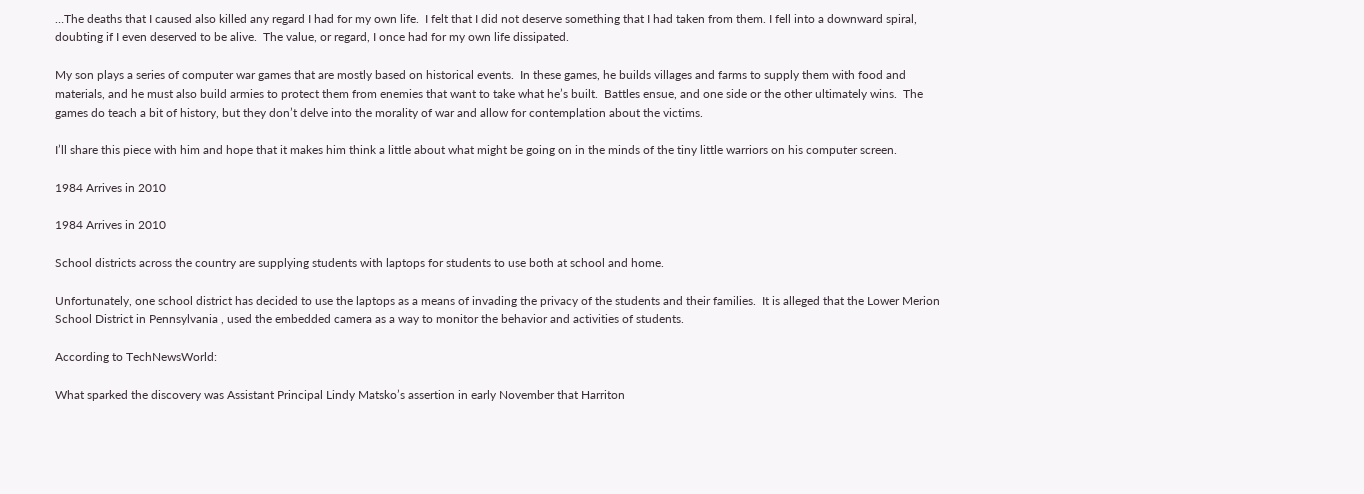…The deaths that I caused also killed any regard I had for my own life.  I felt that I did not deserve something that I had taken from them. I fell into a downward spiral, doubting if I even deserved to be alive.  The value, or regard, I once had for my own life dissipated.

My son plays a series of computer war games that are mostly based on historical events.  In these games, he builds villages and farms to supply them with food and materials, and he must also build armies to protect them from enemies that want to take what he’s built.  Battles ensue, and one side or the other ultimately wins.  The games do teach a bit of history, but they don’t delve into the morality of war and allow for contemplation about the victims.

I’ll share this piece with him and hope that it makes him think a little about what might be going on in the minds of the tiny little warriors on his computer screen.

1984 Arrives in 2010

1984 Arrives in 2010

School districts across the country are supplying students with laptops for students to use both at school and home.

Unfortunately, one school district has decided to use the laptops as a means of invading the privacy of the students and their families.  It is alleged that the Lower Merion School District in Pennsylvania , used the embedded camera as a way to monitor the behavior and activities of students.

According to TechNewsWorld:

What sparked the discovery was Assistant Principal Lindy Matsko’s assertion in early November that Harriton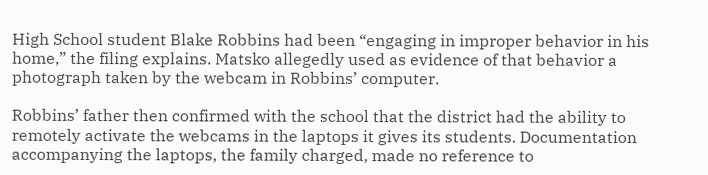High School student Blake Robbins had been “engaging in improper behavior in his home,” the filing explains. Matsko allegedly used as evidence of that behavior a photograph taken by the webcam in Robbins’ computer.

Robbins’ father then confirmed with the school that the district had the ability to remotely activate the webcams in the laptops it gives its students. Documentation accompanying the laptops, the family charged, made no reference to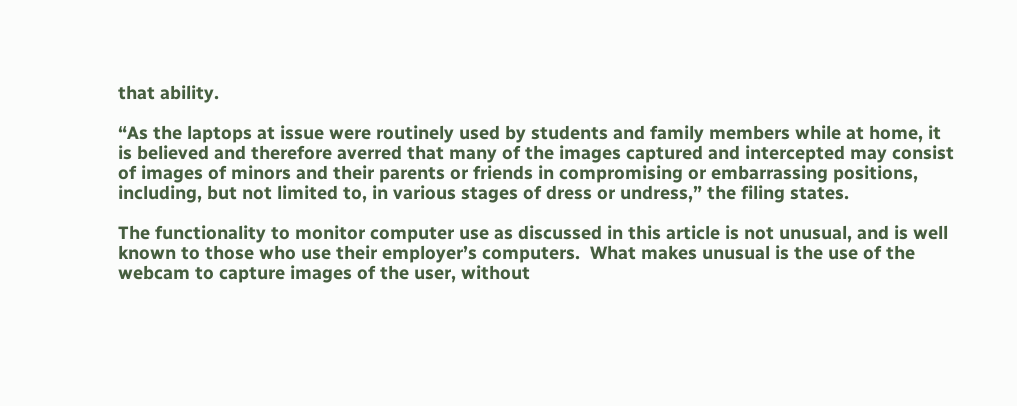that ability.

“As the laptops at issue were routinely used by students and family members while at home, it is believed and therefore averred that many of the images captured and intercepted may consist of images of minors and their parents or friends in compromising or embarrassing positions, including, but not limited to, in various stages of dress or undress,” the filing states.

The functionality to monitor computer use as discussed in this article is not unusual, and is well known to those who use their employer’s computers.  What makes unusual is the use of the webcam to capture images of the user, without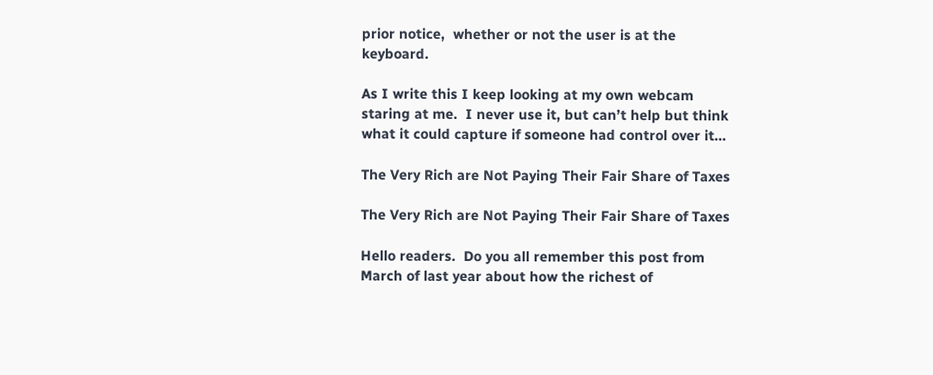prior notice,  whether or not the user is at the keyboard.

As I write this I keep looking at my own webcam staring at me.  I never use it, but can’t help but think what it could capture if someone had control over it…

The Very Rich are Not Paying Their Fair Share of Taxes

The Very Rich are Not Paying Their Fair Share of Taxes

Hello readers.  Do you all remember this post from March of last year about how the richest of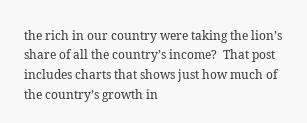the rich in our country were taking the lion’s share of all the country’s income?  That post includes charts that shows just how much of the country’s growth in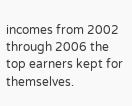incomes from 2002 through 2006 the top earners kept for themselves.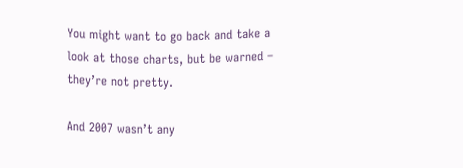You might want to go back and take a look at those charts, but be warned – they’re not pretty.

And 2007 wasn’t any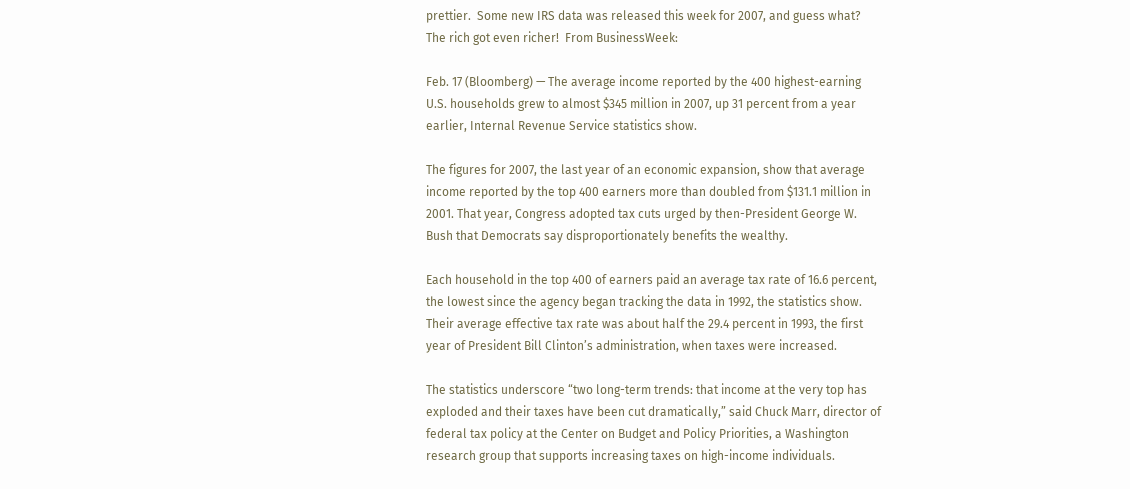prettier.  Some new IRS data was released this week for 2007, and guess what?  The rich got even richer!  From BusinessWeek:

Feb. 17 (Bloomberg) — The average income reported by the 400 highest-earning U.S. households grew to almost $345 million in 2007, up 31 percent from a year earlier, Internal Revenue Service statistics show.

The figures for 2007, the last year of an economic expansion, show that average income reported by the top 400 earners more than doubled from $131.1 million in 2001. That year, Congress adopted tax cuts urged by then-President George W. Bush that Democrats say disproportionately benefits the wealthy.

Each household in the top 400 of earners paid an average tax rate of 16.6 percent, the lowest since the agency began tracking the data in 1992, the statistics show. Their average effective tax rate was about half the 29.4 percent in 1993, the first year of President Bill Clinton’s administration, when taxes were increased.

The statistics underscore “two long-term trends: that income at the very top has exploded and their taxes have been cut dramatically,” said Chuck Marr, director of federal tax policy at the Center on Budget and Policy Priorities, a Washington research group that supports increasing taxes on high-income individuals.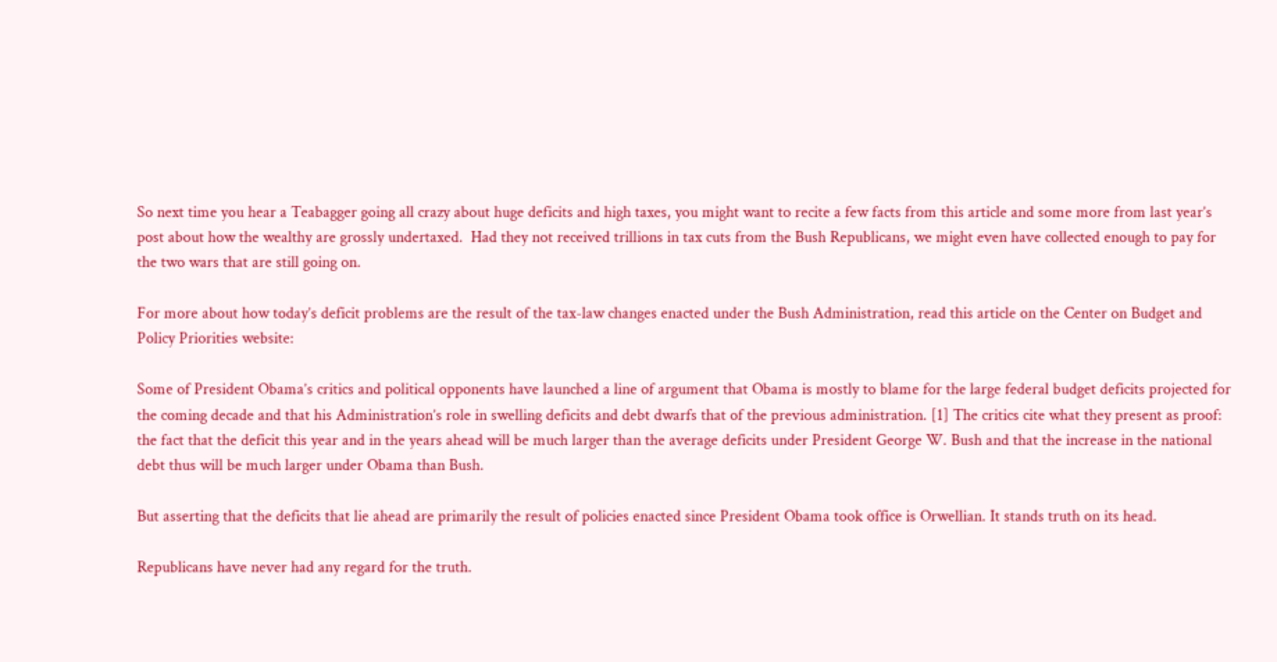So next time you hear a Teabagger going all crazy about huge deficits and high taxes, you might want to recite a few facts from this article and some more from last year’s post about how the wealthy are grossly undertaxed.  Had they not received trillions in tax cuts from the Bush Republicans, we might even have collected enough to pay for the two wars that are still going on.

For more about how today’s deficit problems are the result of the tax-law changes enacted under the Bush Administration, read this article on the Center on Budget and Policy Priorities website:

Some of President Obama’s critics and political opponents have launched a line of argument that Obama is mostly to blame for the large federal budget deficits projected for the coming decade and that his Administration’s role in swelling deficits and debt dwarfs that of the previous administration. [1] The critics cite what they present as proof: the fact that the deficit this year and in the years ahead will be much larger than the average deficits under President George W. Bush and that the increase in the national debt thus will be much larger under Obama than Bush.

But asserting that the deficits that lie ahead are primarily the result of policies enacted since President Obama took office is Orwellian. It stands truth on its head.

Republicans have never had any regard for the truth.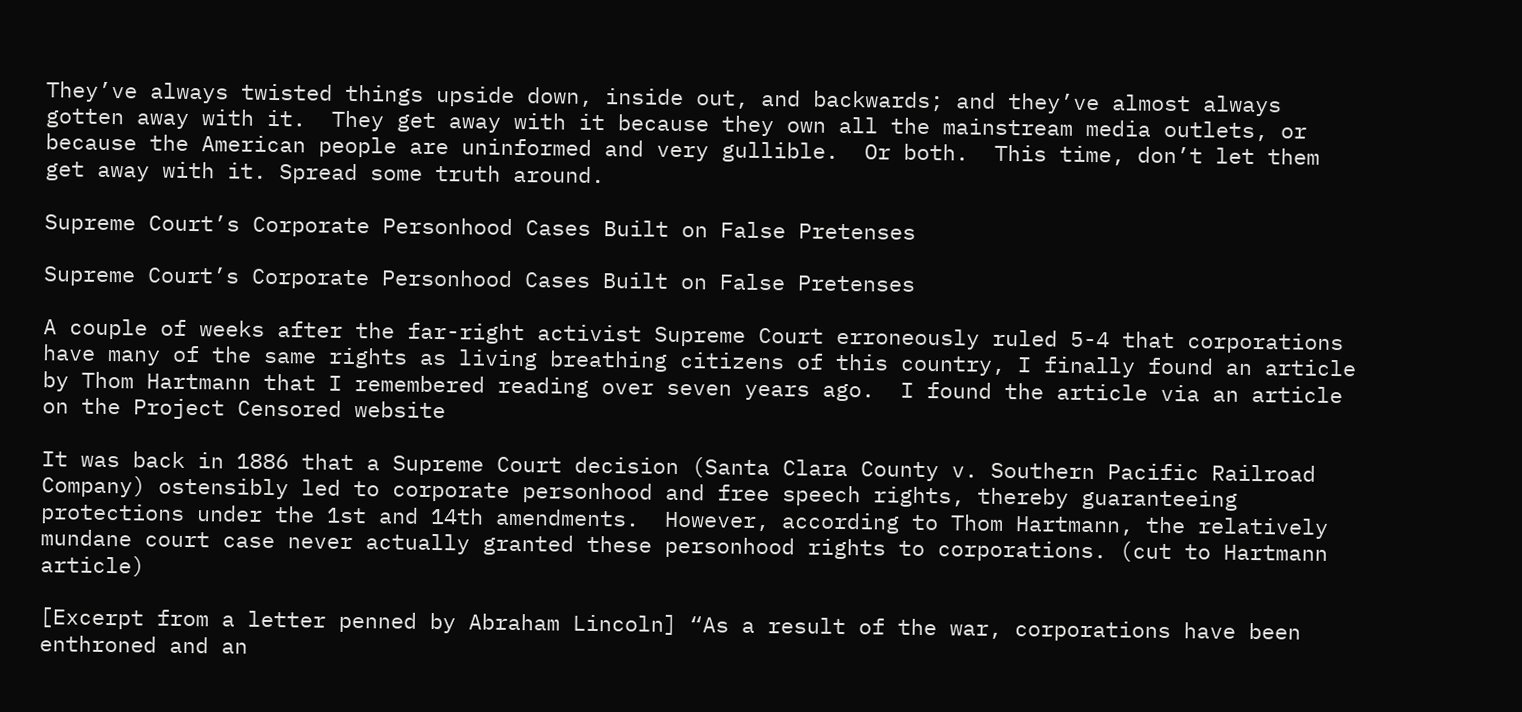They’ve always twisted things upside down, inside out, and backwards; and they’ve almost always gotten away with it.  They get away with it because they own all the mainstream media outlets, or because the American people are uninformed and very gullible.  Or both.  This time, don’t let them get away with it. Spread some truth around.

Supreme Court’s Corporate Personhood Cases Built on False Pretenses

Supreme Court’s Corporate Personhood Cases Built on False Pretenses

A couple of weeks after the far-right activist Supreme Court erroneously ruled 5-4 that corporations have many of the same rights as living breathing citizens of this country, I finally found an article by Thom Hartmann that I remembered reading over seven years ago.  I found the article via an article on the Project Censored website

It was back in 1886 that a Supreme Court decision (Santa Clara County v. Southern Pacific Railroad Company) ostensibly led to corporate personhood and free speech rights, thereby guaranteeing protections under the 1st and 14th amendments.  However, according to Thom Hartmann, the relatively mundane court case never actually granted these personhood rights to corporations. (cut to Hartmann article)

[Excerpt from a letter penned by Abraham Lincoln] “As a result of the war, corporations have been enthroned and an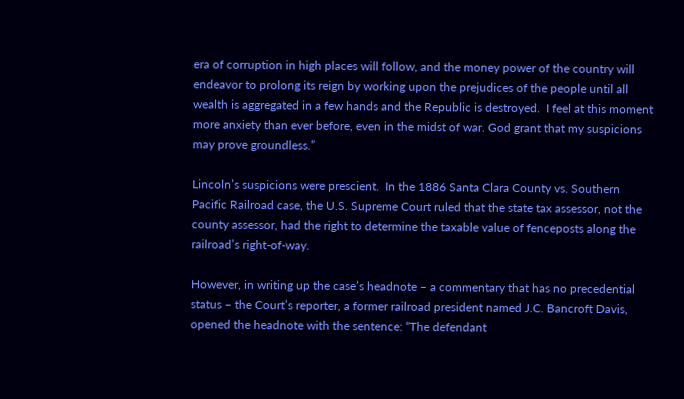era of corruption in high places will follow, and the money power of the country will endeavor to prolong its reign by working upon the prejudices of the people until all wealth is aggregated in a few hands and the Republic is destroyed.  I feel at this moment more anxiety than ever before, even in the midst of war. God grant that my suspicions may prove groundless.”

Lincoln’s suspicions were prescient.  In the 1886 Santa Clara County vs. Southern Pacific Railroad case, the U.S. Supreme Court ruled that the state tax assessor, not the county assessor, had the right to determine the taxable value of fenceposts along the railroad’s right-of-way.

However, in writing up the case’s headnote – a commentary that has no precedential status – the Court’s reporter, a former railroad president named J.C. Bancroft Davis, opened the headnote with the sentence: “The defendant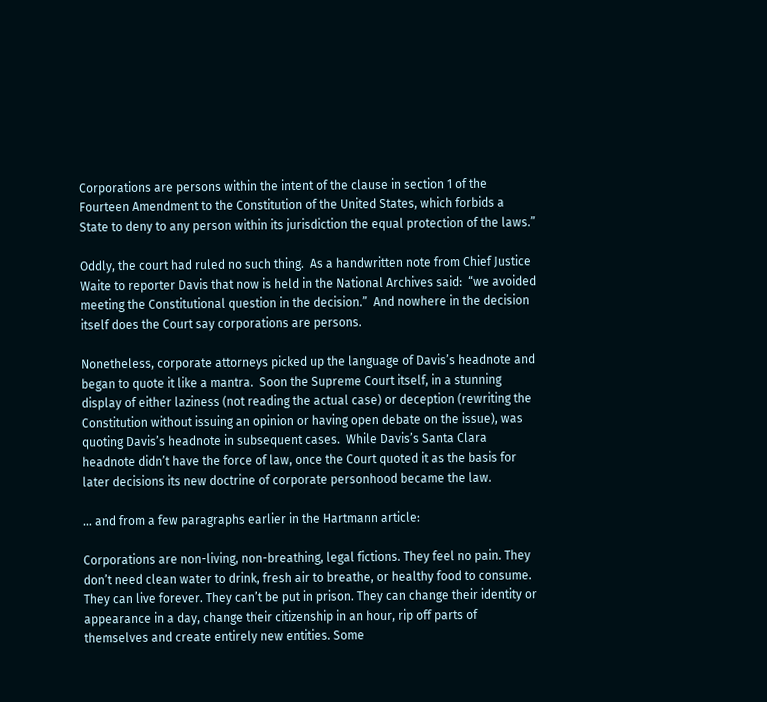Corporations are persons within the intent of the clause in section 1 of the Fourteen Amendment to the Constitution of the United States, which forbids a State to deny to any person within its jurisdiction the equal protection of the laws.”

Oddly, the court had ruled no such thing.  As a handwritten note from Chief Justice Waite to reporter Davis that now is held in the National Archives said:  “we avoided meeting the Constitutional question in the decision.”  And nowhere in the decision itself does the Court say corporations are persons.

Nonetheless, corporate attorneys picked up the language of Davis’s headnote and began to quote it like a mantra.  Soon the Supreme Court itself, in a stunning display of either laziness (not reading the actual case) or deception (rewriting the Constitution without issuing an opinion or having open debate on the issue), was quoting Davis’s headnote in subsequent cases.  While Davis’s Santa Clara headnote didn’t have the force of law, once the Court quoted it as the basis for later decisions its new doctrine of corporate personhood became the law.

… and from a few paragraphs earlier in the Hartmann article:

Corporations are non-living, non-breathing, legal fictions. They feel no pain. They don’t need clean water to drink, fresh air to breathe, or healthy food to consume. They can live forever. They can’t be put in prison. They can change their identity or appearance in a day, change their citizenship in an hour, rip off parts of themselves and create entirely new entities. Some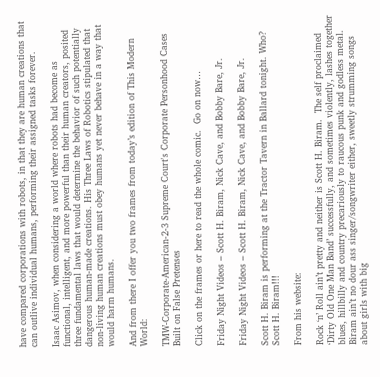have compared corporations with robots, in that they are human creations that can outlive individual humans, performing their assigned tasks forever.

Isaac Asimov, when considering a world where robots had become as functional, intelligent, and more powerful than their human creators, posited three fundamental laws that would determine the behavior of such potentially dangerous human-made creations. His Three Laws of Robotics stipulated that non-living human creations must obey humans yet never behave in a way that would harm humans.

And from there I offer you two frames from today’s edition of This Modern World:

TMW-Corporate-American-2-3 Supreme Court's Corporate Personhood Cases Built on False Pretenses

Click on the frames or here to read the whole comic.  Go on now…

Friday Night Videos – Scott H. Biram, Nick Cave, and Bobby Bare, Jr.

Friday Night Videos – Scott H. Biram, Nick Cave, and Bobby Bare, Jr.

Scott H. Biram is performing at the Tractor Tavern in Ballard tonight. Who? Scott H. Biram!!!

From his website:

Rock ‘n’ Roll ain’t pretty and neither is Scott H. Biram.  The self proclaimed ‘Dirty Old One Man Band’ successfully, and sometimes violently, lashes together blues, hillbilly and country precariously to raucous punk and godless metal. Biram ain’t no dour ass singer/songwriter either, sweetly strumming songs about girls with big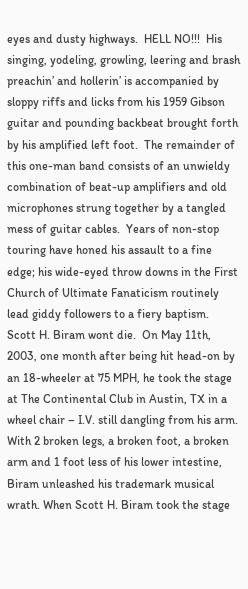eyes and dusty highways.  HELL NO!!!  His singing, yodeling, growling, leering and brash preachin’ and hollerin’ is accompanied by sloppy riffs and licks from his 1959 Gibson guitar and pounding backbeat brought forth by his amplified left foot.  The remainder of this one-man band consists of an unwieldy combination of beat-up amplifiers and old microphones strung together by a tangled mess of guitar cables.  Years of non-stop touring have honed his assault to a fine edge; his wide-eyed throw downs in the First Church of Ultimate Fanaticism routinely lead giddy followers to a fiery baptism.  Scott H. Biram wont die.  On May 11th, 2003, one month after being hit head-on by an 18-wheeler at 75 MPH, he took the stage at The Continental Club in Austin, TX in a wheel chair – I.V. still dangling from his arm. With 2 broken legs, a broken foot, a broken arm and 1 foot less of his lower intestine, Biram unleashed his trademark musical wrath. When Scott H. Biram took the stage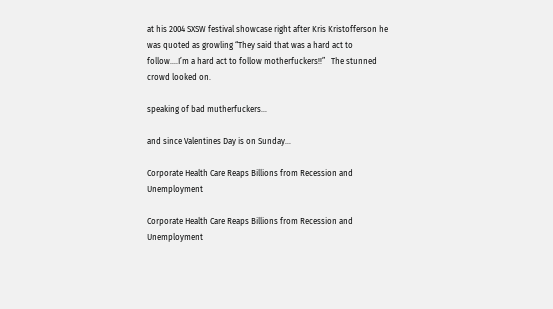at his 2004 SXSW festival showcase right after Kris Kristofferson he was quoted as growling “They said that was a hard act to follow….I’m a hard act to follow motherfuckers!!”   The stunned crowd looked on.

speaking of bad mutherfuckers…

and since Valentines Day is on Sunday…

Corporate Health Care Reaps Billions from Recession and Unemployment

Corporate Health Care Reaps Billions from Recession and Unemployment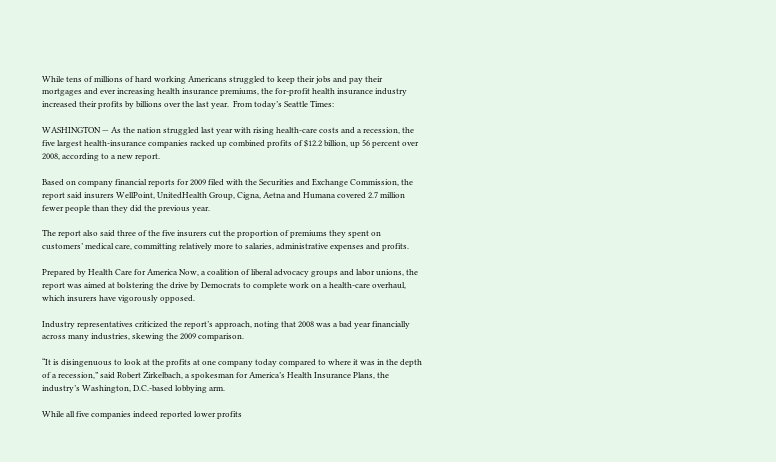While tens of millions of hard working Americans struggled to keep their jobs and pay their mortgages and ever increasing health insurance premiums, the for-profit health insurance industry increased their profits by billions over the last year.  From today’s Seattle Times:

WASHINGTON — As the nation struggled last year with rising health-care costs and a recession, the five largest health-insurance companies racked up combined profits of $12.2 billion, up 56 percent over 2008, according to a new report.

Based on company financial reports for 2009 filed with the Securities and Exchange Commission, the report said insurers WellPoint, UnitedHealth Group, Cigna, Aetna and Humana covered 2.7 million fewer people than they did the previous year.

The report also said three of the five insurers cut the proportion of premiums they spent on customers’ medical care, committing relatively more to salaries, administrative expenses and profits.

Prepared by Health Care for America Now, a coalition of liberal advocacy groups and labor unions, the report was aimed at bolstering the drive by Democrats to complete work on a health-care overhaul, which insurers have vigorously opposed.

Industry representatives criticized the report’s approach, noting that 2008 was a bad year financially across many industries, skewing the 2009 comparison.

“It is disingenuous to look at the profits at one company today compared to where it was in the depth of a recession,” said Robert Zirkelbach, a spokesman for America’s Health Insurance Plans, the industry’s Washington, D.C.-based lobbying arm.

While all five companies indeed reported lower profits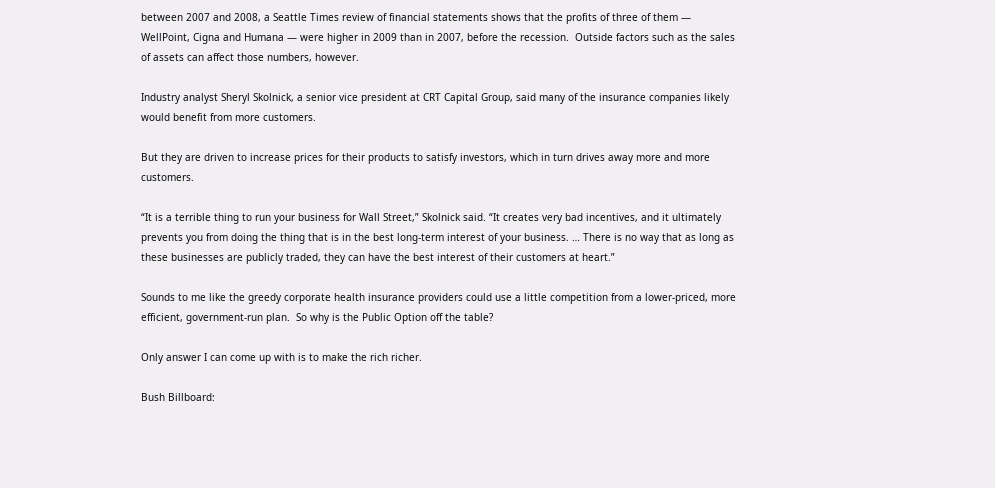between 2007 and 2008, a Seattle Times review of financial statements shows that the profits of three of them — WellPoint, Cigna and Humana — were higher in 2009 than in 2007, before the recession.  Outside factors such as the sales of assets can affect those numbers, however.

Industry analyst Sheryl Skolnick, a senior vice president at CRT Capital Group, said many of the insurance companies likely would benefit from more customers.

But they are driven to increase prices for their products to satisfy investors, which in turn drives away more and more customers.

“It is a terrible thing to run your business for Wall Street,” Skolnick said. “It creates very bad incentives, and it ultimately prevents you from doing the thing that is in the best long-term interest of your business. … There is no way that as long as these businesses are publicly traded, they can have the best interest of their customers at heart.”

Sounds to me like the greedy corporate health insurance providers could use a little competition from a lower-priced, more efficient, government-run plan.  So why is the Public Option off the table?

Only answer I can come up with is to make the rich richer.

Bush Billboard: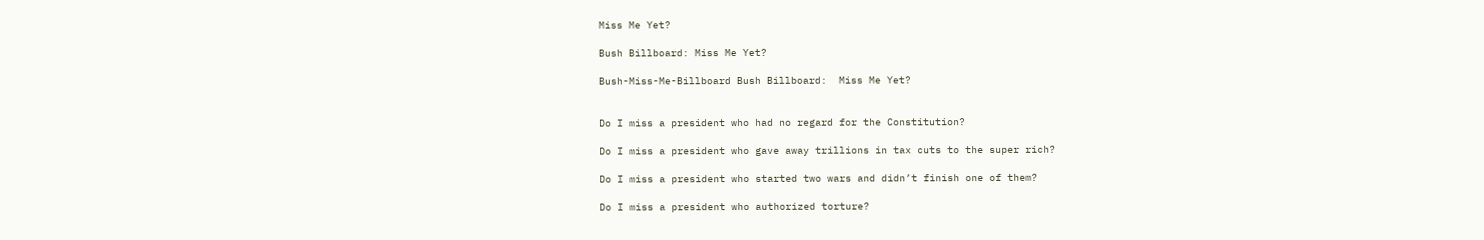Miss Me Yet?

Bush Billboard: Miss Me Yet?

Bush-Miss-Me-Billboard Bush Billboard:  Miss Me Yet?


Do I miss a president who had no regard for the Constitution?

Do I miss a president who gave away trillions in tax cuts to the super rich?

Do I miss a president who started two wars and didn’t finish one of them?

Do I miss a president who authorized torture?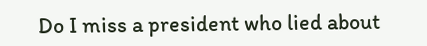Do I miss a president who lied about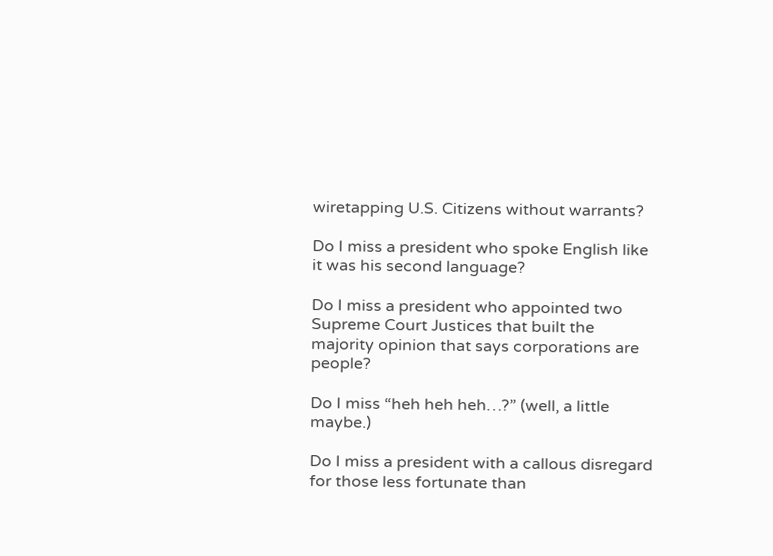wiretapping U.S. Citizens without warrants?

Do I miss a president who spoke English like it was his second language?

Do I miss a president who appointed two Supreme Court Justices that built the majority opinion that says corporations are people?

Do I miss “heh heh heh…?” (well, a little maybe.)

Do I miss a president with a callous disregard for those less fortunate than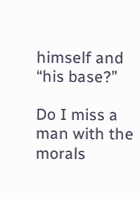himself and “his base?”

Do I miss a man with the morals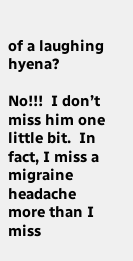of a laughing hyena?

No!!!  I don’t miss him one little bit.  In fact, I miss a migraine headache more than I miss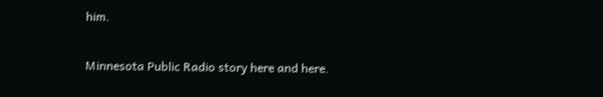him.

Minnesota Public Radio story here and here.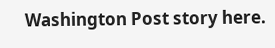Washington Post story here.